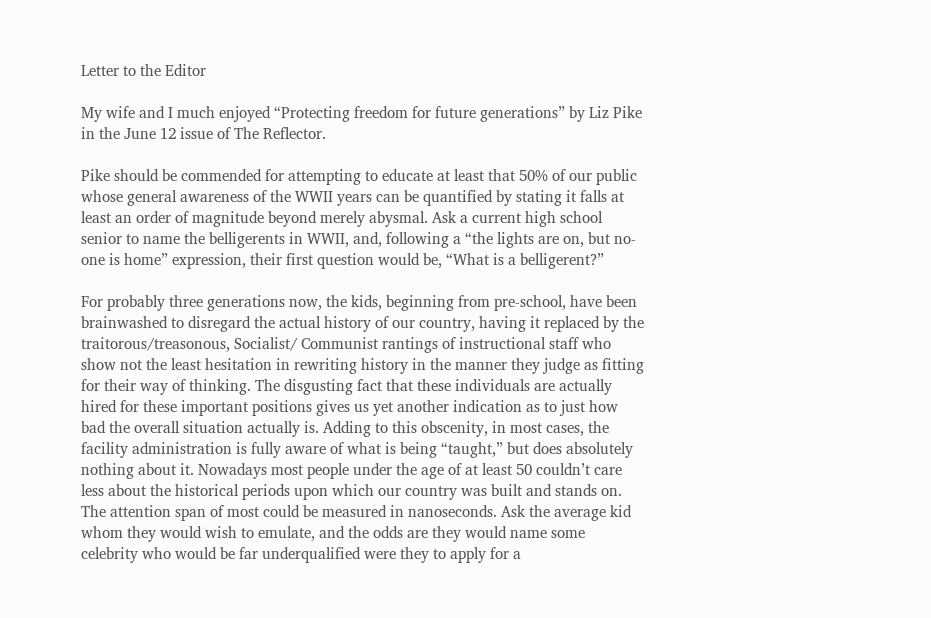Letter to the Editor

My wife and I much enjoyed “Protecting freedom for future generations” by Liz Pike in the June 12 issue of The Reflector.

Pike should be commended for attempting to educate at least that 50% of our public whose general awareness of the WWII years can be quantified by stating it falls at least an order of magnitude beyond merely abysmal. Ask a current high school senior to name the belligerents in WWII, and, following a “the lights are on, but no-one is home” expression, their first question would be, “What is a belligerent?”

For probably three generations now, the kids, beginning from pre-school, have been brainwashed to disregard the actual history of our country, having it replaced by the traitorous/treasonous, Socialist/ Communist rantings of instructional staff who show not the least hesitation in rewriting history in the manner they judge as fitting for their way of thinking. The disgusting fact that these individuals are actually hired for these important positions gives us yet another indication as to just how bad the overall situation actually is. Adding to this obscenity, in most cases, the facility administration is fully aware of what is being “taught,” but does absolutely nothing about it. Nowadays most people under the age of at least 50 couldn’t care less about the historical periods upon which our country was built and stands on. The attention span of most could be measured in nanoseconds. Ask the average kid whom they would wish to emulate, and the odds are they would name some celebrity who would be far underqualified were they to apply for a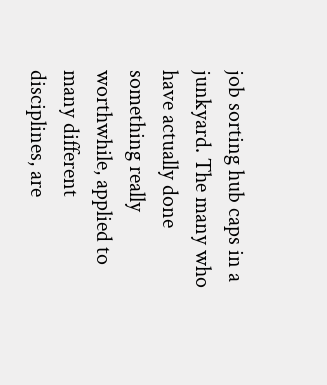job sorting hub caps in a junkyard. The many who have actually done something really worthwhile, applied to many different disciplines, are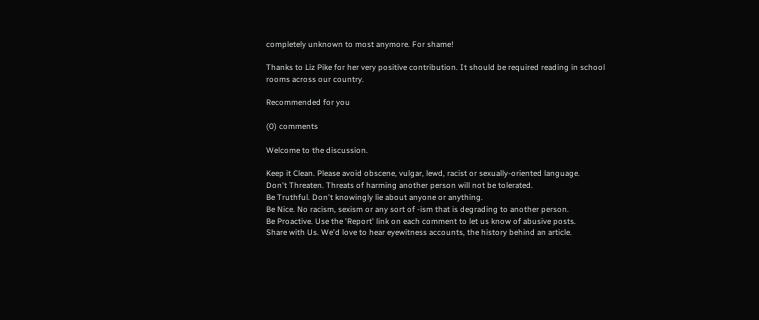completely unknown to most anymore. For shame!

Thanks to Liz Pike for her very positive contribution. It should be required reading in school rooms across our country.

Recommended for you

(0) comments

Welcome to the discussion.

Keep it Clean. Please avoid obscene, vulgar, lewd, racist or sexually-oriented language.
Don't Threaten. Threats of harming another person will not be tolerated.
Be Truthful. Don't knowingly lie about anyone or anything.
Be Nice. No racism, sexism or any sort of -ism that is degrading to another person.
Be Proactive. Use the 'Report' link on each comment to let us know of abusive posts.
Share with Us. We'd love to hear eyewitness accounts, the history behind an article.